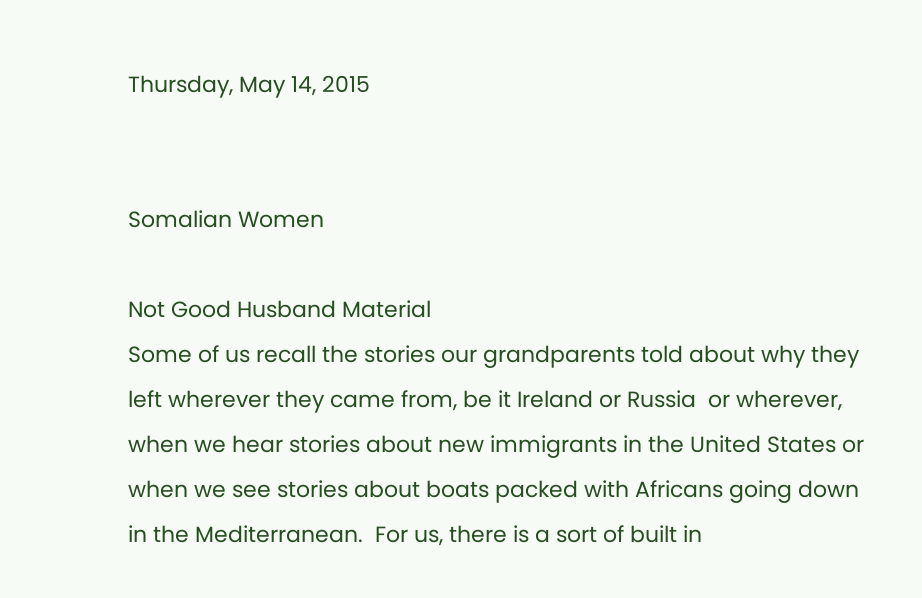Thursday, May 14, 2015


Somalian Women

Not Good Husband Material
Some of us recall the stories our grandparents told about why they left wherever they came from, be it Ireland or Russia  or wherever, when we hear stories about new immigrants in the United States or when we see stories about boats packed with Africans going down in the Mediterranean.  For us, there is a sort of built in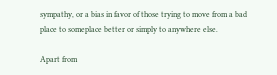sympathy, or a bias in favor of those trying to move from a bad place to someplace better or simply to anywhere else.

Apart from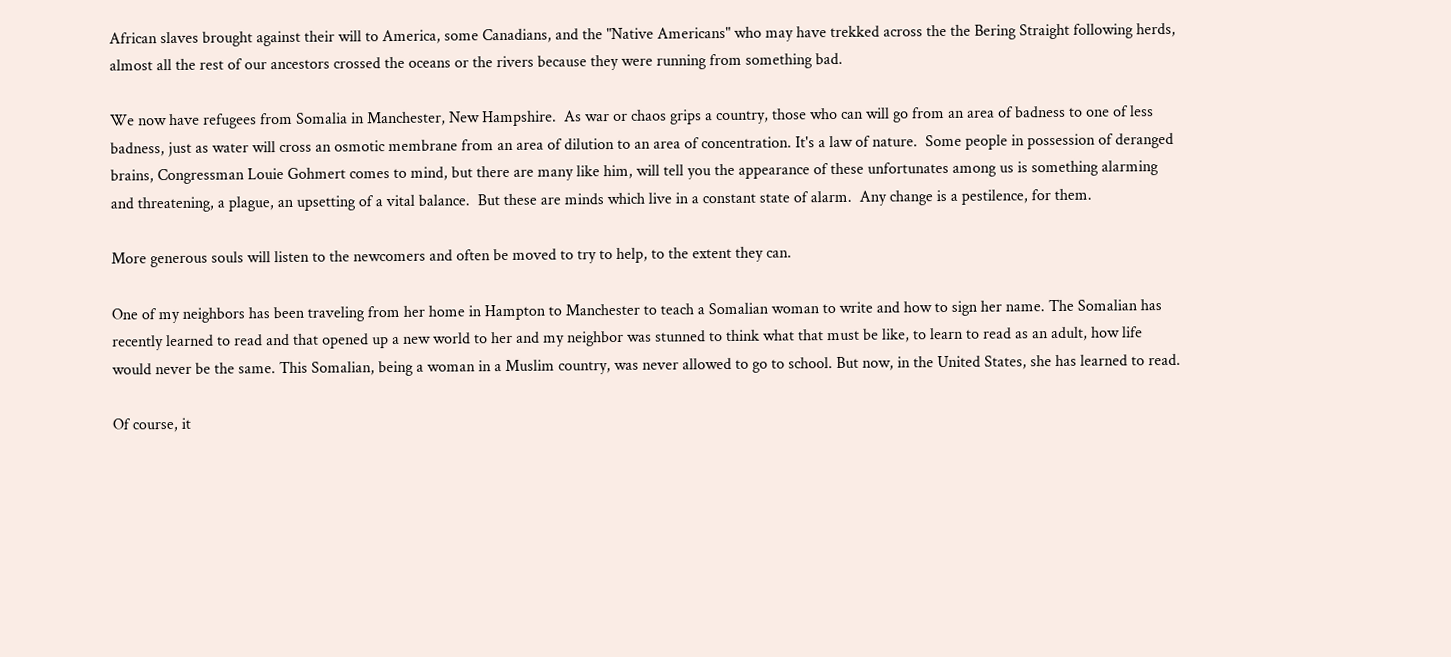African slaves brought against their will to America, some Canadians, and the "Native Americans" who may have trekked across the the Bering Straight following herds, almost all the rest of our ancestors crossed the oceans or the rivers because they were running from something bad.

We now have refugees from Somalia in Manchester, New Hampshire.  As war or chaos grips a country, those who can will go from an area of badness to one of less badness, just as water will cross an osmotic membrane from an area of dilution to an area of concentration. It's a law of nature.  Some people in possession of deranged brains, Congressman Louie Gohmert comes to mind, but there are many like him, will tell you the appearance of these unfortunates among us is something alarming and threatening, a plague, an upsetting of a vital balance.  But these are minds which live in a constant state of alarm.  Any change is a pestilence, for them.

More generous souls will listen to the newcomers and often be moved to try to help, to the extent they can.

One of my neighbors has been traveling from her home in Hampton to Manchester to teach a Somalian woman to write and how to sign her name. The Somalian has recently learned to read and that opened up a new world to her and my neighbor was stunned to think what that must be like, to learn to read as an adult, how life would never be the same. This Somalian, being a woman in a Muslim country, was never allowed to go to school. But now, in the United States, she has learned to read.

Of course, it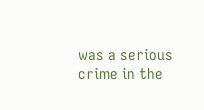was a serious crime in the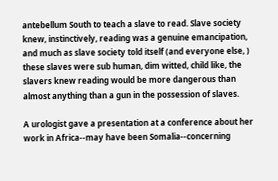antebellum South to teach a slave to read. Slave society knew, instinctively, reading was a genuine emancipation, and much as slave society told itself (and everyone else, ) these slaves were sub human, dim witted, child like, the slavers knew reading would be more dangerous than almost anything than a gun in the possession of slaves.

A urologist gave a presentation at a conference about her work in Africa--may have been Somalia--concerning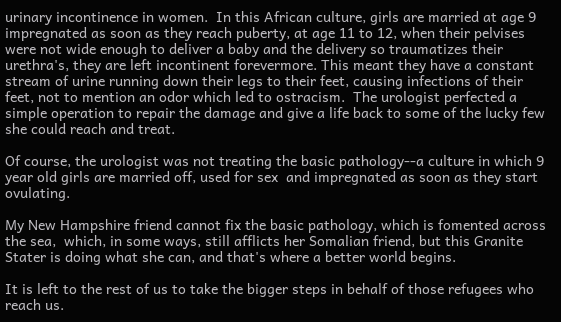urinary incontinence in women.  In this African culture, girls are married at age 9  impregnated as soon as they reach puberty, at age 11 to 12, when their pelvises were not wide enough to deliver a baby and the delivery so traumatizes their urethra's, they are left incontinent forevermore. This meant they have a constant stream of urine running down their legs to their feet, causing infections of their feet, not to mention an odor which led to ostracism.  The urologist perfected a simple operation to repair the damage and give a life back to some of the lucky few she could reach and treat.

Of course, the urologist was not treating the basic pathology--a culture in which 9 year old girls are married off, used for sex  and impregnated as soon as they start ovulating.

My New Hampshire friend cannot fix the basic pathology, which is fomented across the sea,  which, in some ways, still afflicts her Somalian friend, but this Granite Stater is doing what she can, and that's where a better world begins.

It is left to the rest of us to take the bigger steps in behalf of those refugees who reach us.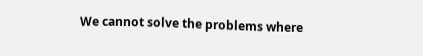We cannot solve the problems where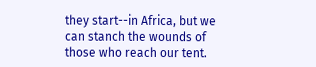they start--in Africa, but we can stanch the wounds of those who reach our tent.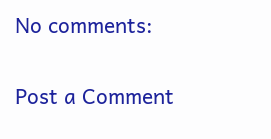No comments:

Post a Comment